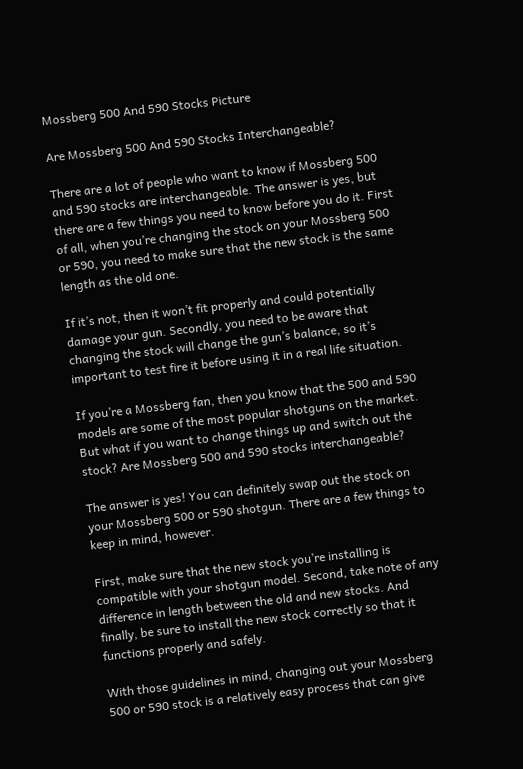Mossberg 500 And 590 Stocks Picture

Are Mossberg 500 And 590 Stocks Interchangeable?

There are a lot of people who want to know if Mossberg 500 and 590 stocks are interchangeable. The answer is yes, but there are a few things you need to know before you do it. First of all, when you’re changing the stock on your Mossberg 500 or 590, you need to make sure that the new stock is the same length as the old one.

If it’s not, then it won’t fit properly and could potentially damage your gun. Secondly, you need to be aware that changing the stock will change the gun’s balance, so it’s important to test fire it before using it in a real life situation.

If you’re a Mossberg fan, then you know that the 500 and 590 models are some of the most popular shotguns on the market. But what if you want to change things up and switch out the stock? Are Mossberg 500 and 590 stocks interchangeable?

The answer is yes! You can definitely swap out the stock on your Mossberg 500 or 590 shotgun. There are a few things to keep in mind, however.

First, make sure that the new stock you’re installing is compatible with your shotgun model. Second, take note of any difference in length between the old and new stocks. And finally, be sure to install the new stock correctly so that it functions properly and safely.

With those guidelines in mind, changing out your Mossberg 500 or 590 stock is a relatively easy process that can give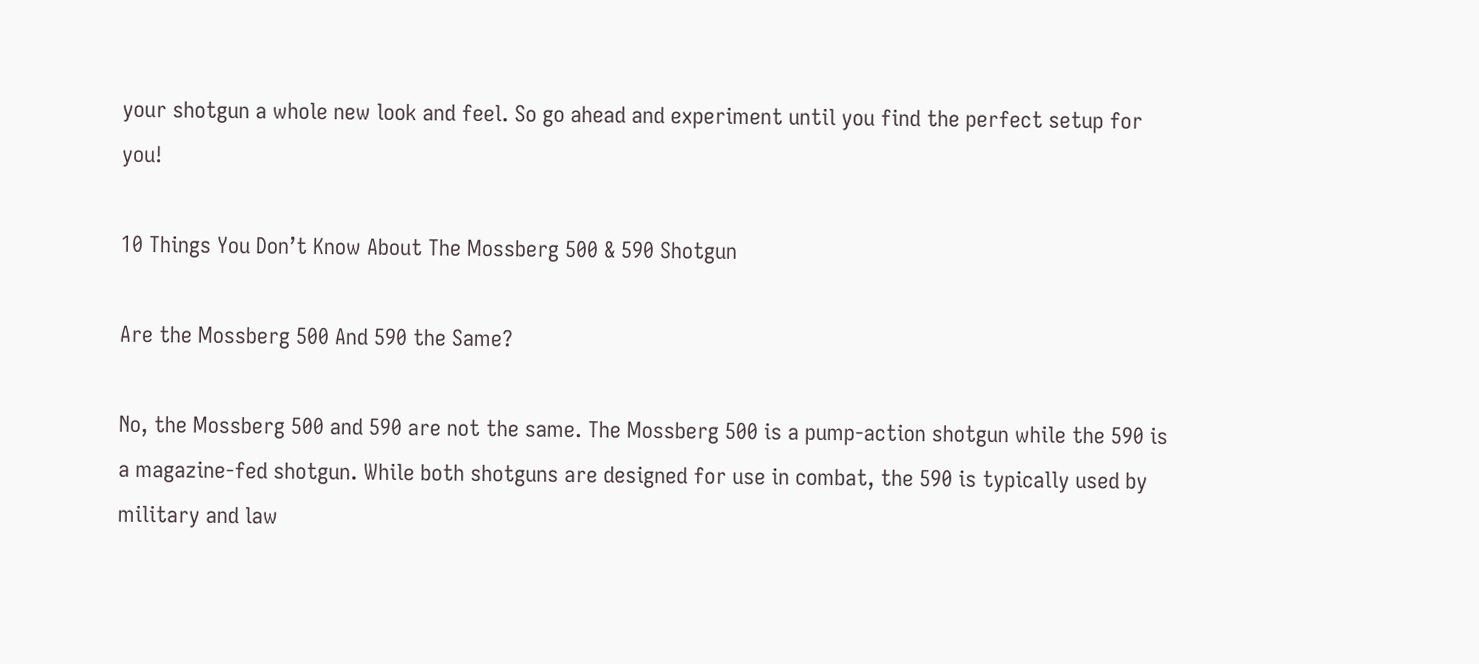your shotgun a whole new look and feel. So go ahead and experiment until you find the perfect setup for you!

10 Things You Don’t Know About The Mossberg 500 & 590 Shotgun

Are the Mossberg 500 And 590 the Same?

No, the Mossberg 500 and 590 are not the same. The Mossberg 500 is a pump-action shotgun while the 590 is a magazine-fed shotgun. While both shotguns are designed for use in combat, the 590 is typically used by military and law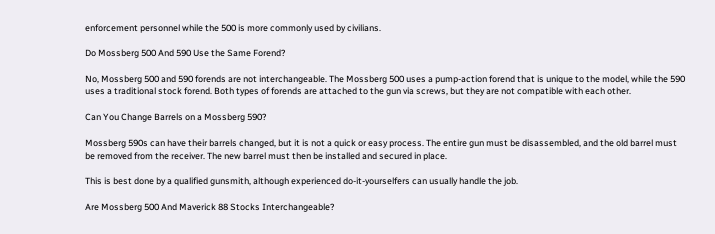enforcement personnel while the 500 is more commonly used by civilians.

Do Mossberg 500 And 590 Use the Same Forend?

No, Mossberg 500 and 590 forends are not interchangeable. The Mossberg 500 uses a pump-action forend that is unique to the model, while the 590 uses a traditional stock forend. Both types of forends are attached to the gun via screws, but they are not compatible with each other.

Can You Change Barrels on a Mossberg 590?

Mossberg 590s can have their barrels changed, but it is not a quick or easy process. The entire gun must be disassembled, and the old barrel must be removed from the receiver. The new barrel must then be installed and secured in place.

This is best done by a qualified gunsmith, although experienced do-it-yourselfers can usually handle the job.

Are Mossberg 500 And Maverick 88 Stocks Interchangeable?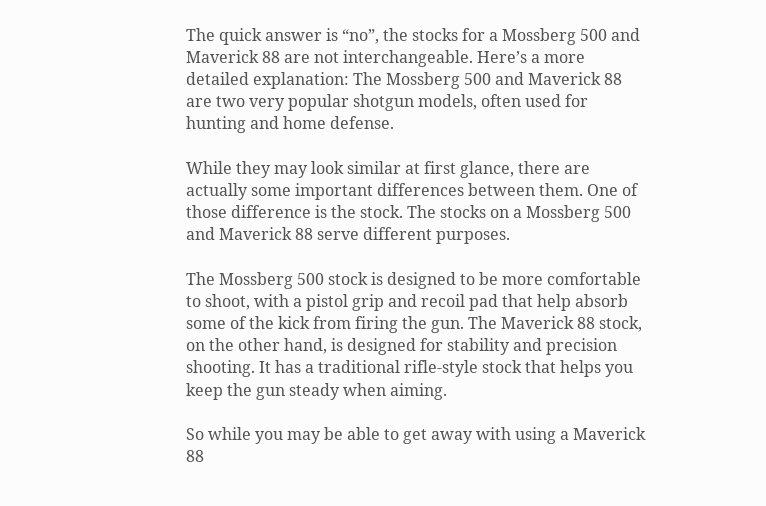The quick answer is “no”, the stocks for a Mossberg 500 and Maverick 88 are not interchangeable. Here’s a more detailed explanation: The Mossberg 500 and Maverick 88 are two very popular shotgun models, often used for hunting and home defense.

While they may look similar at first glance, there are actually some important differences between them. One of those difference is the stock. The stocks on a Mossberg 500 and Maverick 88 serve different purposes.

The Mossberg 500 stock is designed to be more comfortable to shoot, with a pistol grip and recoil pad that help absorb some of the kick from firing the gun. The Maverick 88 stock, on the other hand, is designed for stability and precision shooting. It has a traditional rifle-style stock that helps you keep the gun steady when aiming.

So while you may be able to get away with using a Maverick 88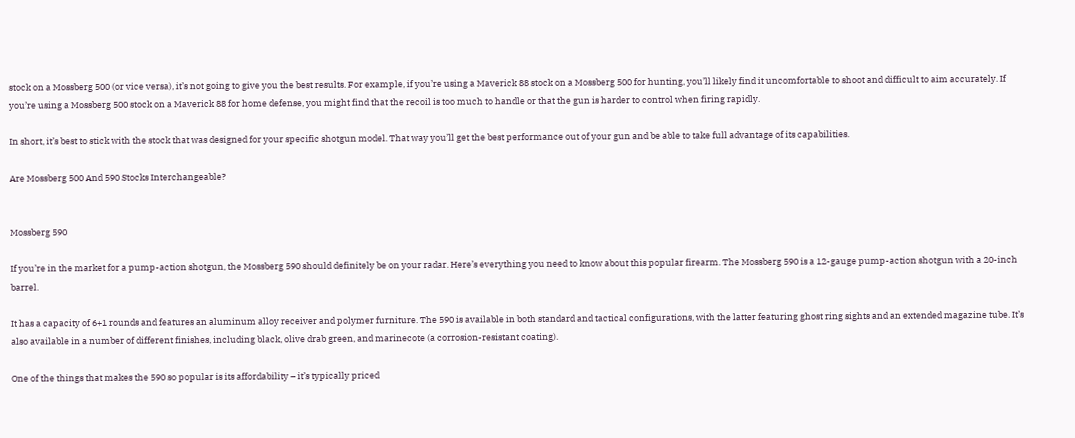stock on a Mossberg 500 (or vice versa), it’s not going to give you the best results. For example, if you’re using a Maverick 88 stock on a Mossberg 500 for hunting, you’ll likely find it uncomfortable to shoot and difficult to aim accurately. If you’re using a Mossberg 500 stock on a Maverick 88 for home defense, you might find that the recoil is too much to handle or that the gun is harder to control when firing rapidly.

In short, it’s best to stick with the stock that was designed for your specific shotgun model. That way you’ll get the best performance out of your gun and be able to take full advantage of its capabilities.

Are Mossberg 500 And 590 Stocks Interchangeable?


Mossberg 590

If you’re in the market for a pump-action shotgun, the Mossberg 590 should definitely be on your radar. Here’s everything you need to know about this popular firearm. The Mossberg 590 is a 12-gauge pump-action shotgun with a 20-inch barrel.

It has a capacity of 6+1 rounds and features an aluminum alloy receiver and polymer furniture. The 590 is available in both standard and tactical configurations, with the latter featuring ghost ring sights and an extended magazine tube. It’s also available in a number of different finishes, including black, olive drab green, and marinecote (a corrosion-resistant coating).

One of the things that makes the 590 so popular is its affordability – it’s typically priced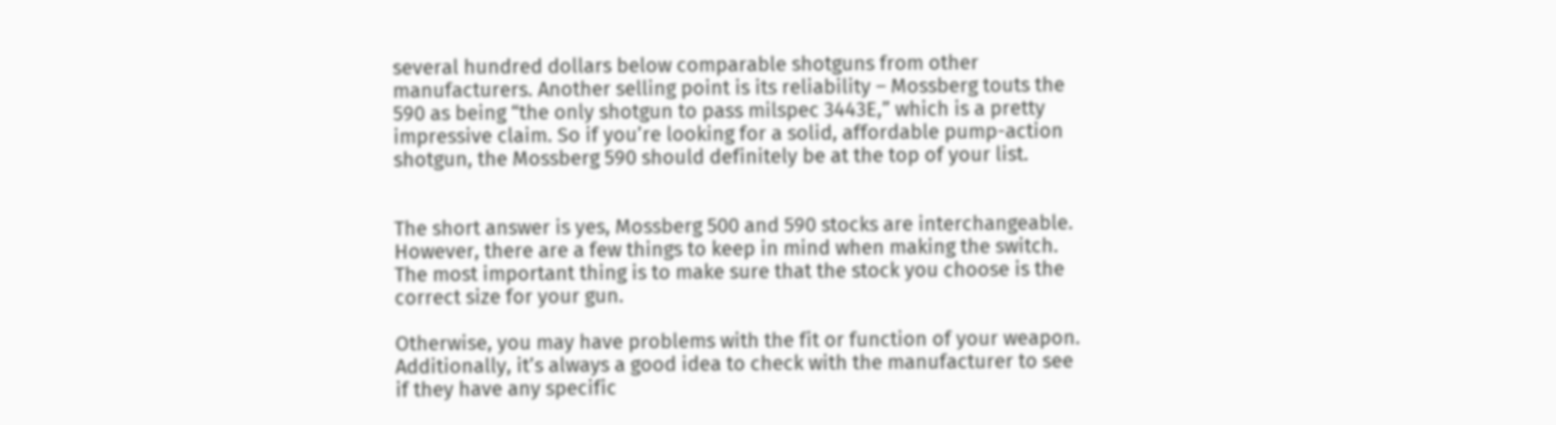several hundred dollars below comparable shotguns from other manufacturers. Another selling point is its reliability – Mossberg touts the 590 as being “the only shotgun to pass milspec 3443E,” which is a pretty impressive claim. So if you’re looking for a solid, affordable pump-action shotgun, the Mossberg 590 should definitely be at the top of your list.


The short answer is yes, Mossberg 500 and 590 stocks are interchangeable. However, there are a few things to keep in mind when making the switch. The most important thing is to make sure that the stock you choose is the correct size for your gun.

Otherwise, you may have problems with the fit or function of your weapon. Additionally, it’s always a good idea to check with the manufacturer to see if they have any specific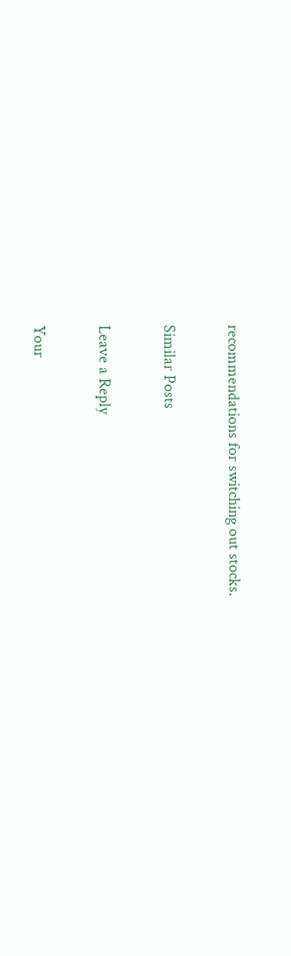recommendations for switching out stocks.

Similar Posts

Leave a Reply

Your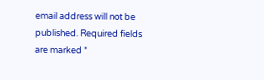email address will not be published. Required fields are marked *